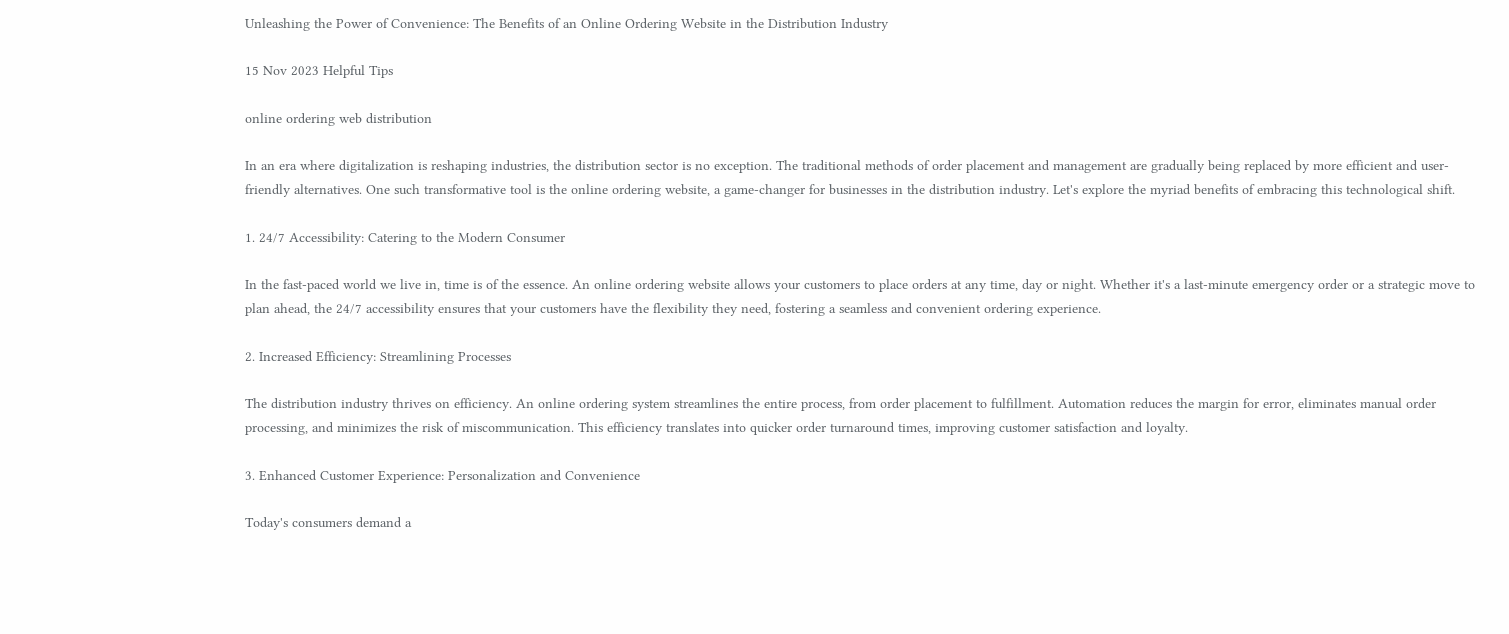Unleashing the Power of Convenience: The Benefits of an Online Ordering Website in the Distribution Industry

15 Nov 2023 Helpful Tips

online ordering web distribution

In an era where digitalization is reshaping industries, the distribution sector is no exception. The traditional methods of order placement and management are gradually being replaced by more efficient and user-friendly alternatives. One such transformative tool is the online ordering website, a game-changer for businesses in the distribution industry. Let's explore the myriad benefits of embracing this technological shift.

1. 24/7 Accessibility: Catering to the Modern Consumer

In the fast-paced world we live in, time is of the essence. An online ordering website allows your customers to place orders at any time, day or night. Whether it's a last-minute emergency order or a strategic move to plan ahead, the 24/7 accessibility ensures that your customers have the flexibility they need, fostering a seamless and convenient ordering experience.

2. Increased Efficiency: Streamlining Processes

The distribution industry thrives on efficiency. An online ordering system streamlines the entire process, from order placement to fulfillment. Automation reduces the margin for error, eliminates manual order processing, and minimizes the risk of miscommunication. This efficiency translates into quicker order turnaround times, improving customer satisfaction and loyalty.

3. Enhanced Customer Experience: Personalization and Convenience

Today's consumers demand a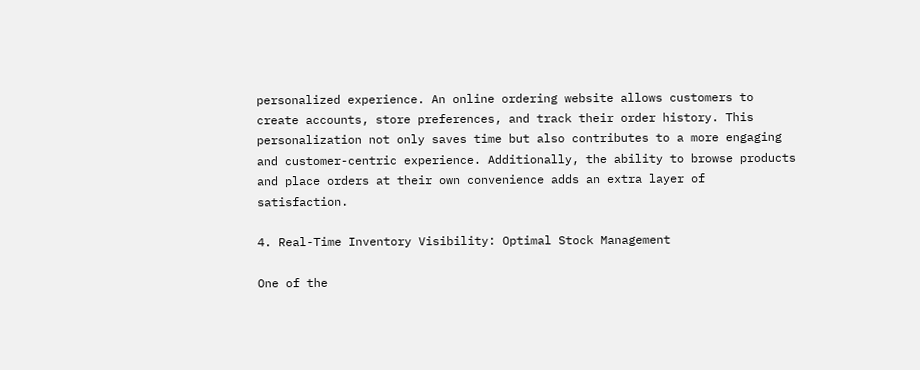personalized experience. An online ordering website allows customers to create accounts, store preferences, and track their order history. This personalization not only saves time but also contributes to a more engaging and customer-centric experience. Additionally, the ability to browse products and place orders at their own convenience adds an extra layer of satisfaction.

4. Real-Time Inventory Visibility: Optimal Stock Management

One of the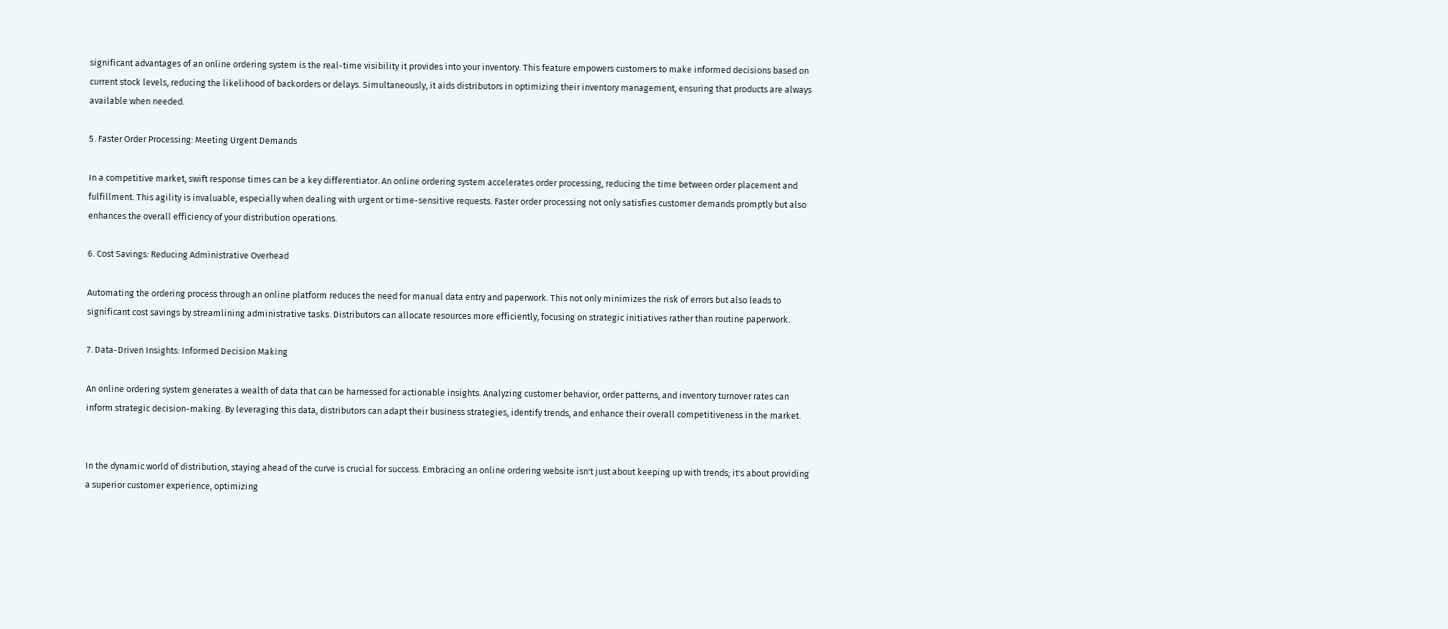significant advantages of an online ordering system is the real-time visibility it provides into your inventory. This feature empowers customers to make informed decisions based on current stock levels, reducing the likelihood of backorders or delays. Simultaneously, it aids distributors in optimizing their inventory management, ensuring that products are always available when needed.

5. Faster Order Processing: Meeting Urgent Demands

In a competitive market, swift response times can be a key differentiator. An online ordering system accelerates order processing, reducing the time between order placement and fulfillment. This agility is invaluable, especially when dealing with urgent or time-sensitive requests. Faster order processing not only satisfies customer demands promptly but also enhances the overall efficiency of your distribution operations.

6. Cost Savings: Reducing Administrative Overhead

Automating the ordering process through an online platform reduces the need for manual data entry and paperwork. This not only minimizes the risk of errors but also leads to significant cost savings by streamlining administrative tasks. Distributors can allocate resources more efficiently, focusing on strategic initiatives rather than routine paperwork.

7. Data-Driven Insights: Informed Decision Making

An online ordering system generates a wealth of data that can be harnessed for actionable insights. Analyzing customer behavior, order patterns, and inventory turnover rates can inform strategic decision-making. By leveraging this data, distributors can adapt their business strategies, identify trends, and enhance their overall competitiveness in the market.


In the dynamic world of distribution, staying ahead of the curve is crucial for success. Embracing an online ordering website isn't just about keeping up with trends; it's about providing a superior customer experience, optimizing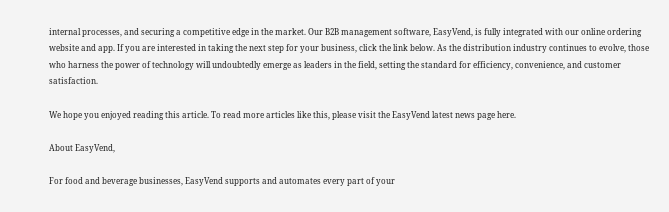internal processes, and securing a competitive edge in the market. Our B2B management software, EasyVend, is fully integrated with our online ordering website and app. If you are interested in taking the next step for your business, click the link below. As the distribution industry continues to evolve, those who harness the power of technology will undoubtedly emerge as leaders in the field, setting the standard for efficiency, convenience, and customer satisfaction.

We hope you enjoyed reading this article. To read more articles like this, please visit the EasyVend latest news page here.

About EasyVend,

For food and beverage businesses, EasyVend supports and automates every part of your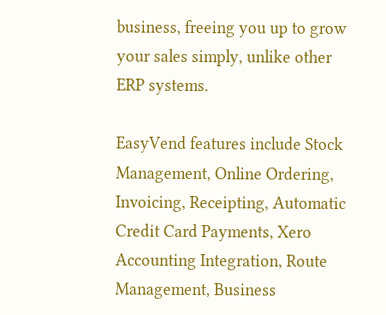business, freeing you up to grow your sales simply, unlike other ERP systems.

EasyVend features include Stock Management, Online Ordering, Invoicing, Receipting, Automatic Credit Card Payments, Xero Accounting Integration, Route Management, Business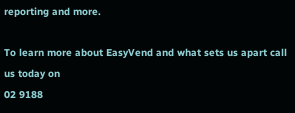reporting and more.

To learn more about EasyVend and what sets us apart call us today on
02 9188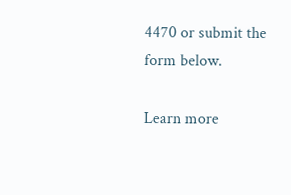4470 or submit the form below.

Learn more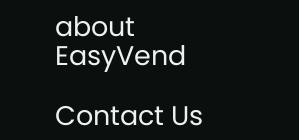about EasyVend

Contact Us